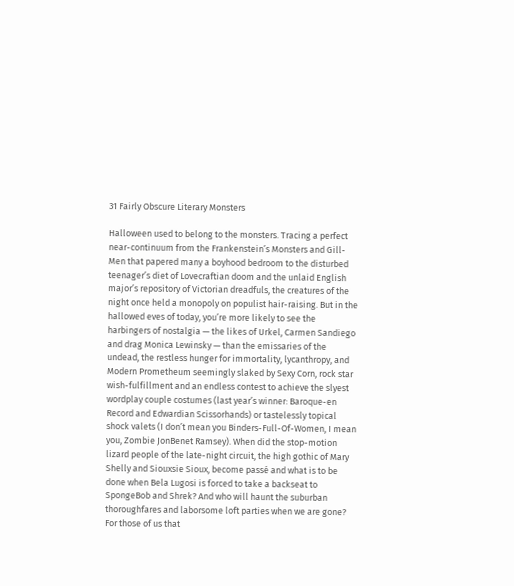31 Fairly Obscure Literary Monsters

Halloween used to belong to the monsters. Tracing a perfect near-continuum from the Frankenstein’s Monsters and Gill-Men that papered many a boyhood bedroom to the disturbed teenager’s diet of Lovecraftian doom and the unlaid English major’s repository of Victorian dreadfuls, the creatures of the night once held a monopoly on populist hair-raising. But in the hallowed eves of today, you’re more likely to see the harbingers of nostalgia — the likes of Urkel, Carmen Sandiego and drag Monica Lewinsky — than the emissaries of the undead, the restless hunger for immortality, lycanthropy, and Modern Prometheum seemingly slaked by Sexy Corn, rock star wish-fulfillment and an endless contest to achieve the slyest wordplay couple costumes (last year’s winner: Baroque-en Record and Edwardian Scissorhands) or tastelessly topical shock valets (I don’t mean you Binders-Full-Of-Women, I mean you, Zombie JonBenet Ramsey). When did the stop-motion lizard people of the late-night circuit, the high gothic of Mary Shelly and Siouxsie Sioux, become passé and what is to be done when Bela Lugosi is forced to take a backseat to SpongeBob and Shrek? And who will haunt the suburban thoroughfares and laborsome loft parties when we are gone? For those of us that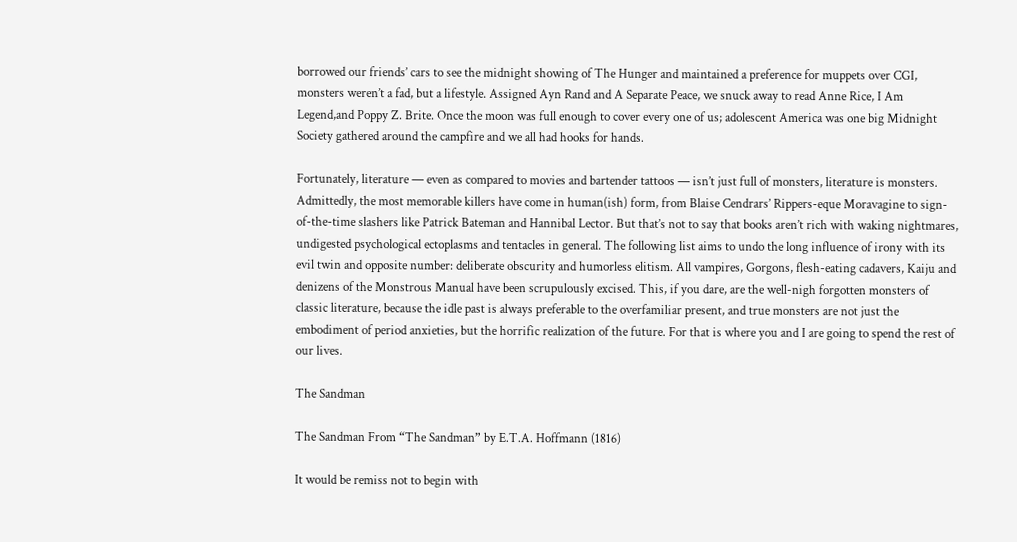borrowed our friends’ cars to see the midnight showing of The Hunger and maintained a preference for muppets over CGI, monsters weren’t a fad, but a lifestyle. Assigned Ayn Rand and A Separate Peace, we snuck away to read Anne Rice, I Am Legend,and Poppy Z. Brite. Once the moon was full enough to cover every one of us; adolescent America was one big Midnight Society gathered around the campfire and we all had hooks for hands.

Fortunately, literature — even as compared to movies and bartender tattoos — isn’t just full of monsters, literature is monsters. Admittedly, the most memorable killers have come in human(ish) form, from Blaise Cendrars’ Rippers-eque Moravagine to sign-of-the-time slashers like Patrick Bateman and Hannibal Lector. But that’s not to say that books aren’t rich with waking nightmares, undigested psychological ectoplasms and tentacles in general. The following list aims to undo the long influence of irony with its evil twin and opposite number: deliberate obscurity and humorless elitism. All vampires, Gorgons, flesh-eating cadavers, Kaiju and denizens of the Monstrous Manual have been scrupulously excised. This, if you dare, are the well-nigh forgotten monsters of classic literature, because the idle past is always preferable to the overfamiliar present, and true monsters are not just the embodiment of period anxieties, but the horrific realization of the future. For that is where you and I are going to spend the rest of our lives.

The Sandman

The Sandman From “The Sandman” by E.T.A. Hoffmann (1816)

It would be remiss not to begin with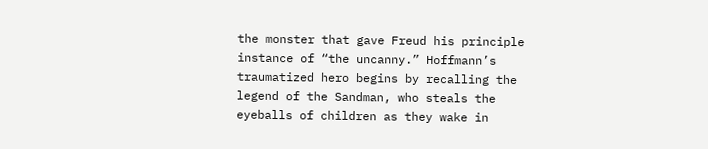the monster that gave Freud his principle instance of “the uncanny.” Hoffmann’s traumatized hero begins by recalling the legend of the Sandman, who steals the eyeballs of children as they wake in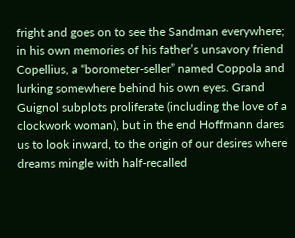fright and goes on to see the Sandman everywhere; in his own memories of his father’s unsavory friend Copellius, a “borometer-seller” named Coppola and lurking somewhere behind his own eyes. Grand Guignol subplots proliferate (including the love of a clockwork woman), but in the end Hoffmann dares us to look inward, to the origin of our desires where dreams mingle with half-recalled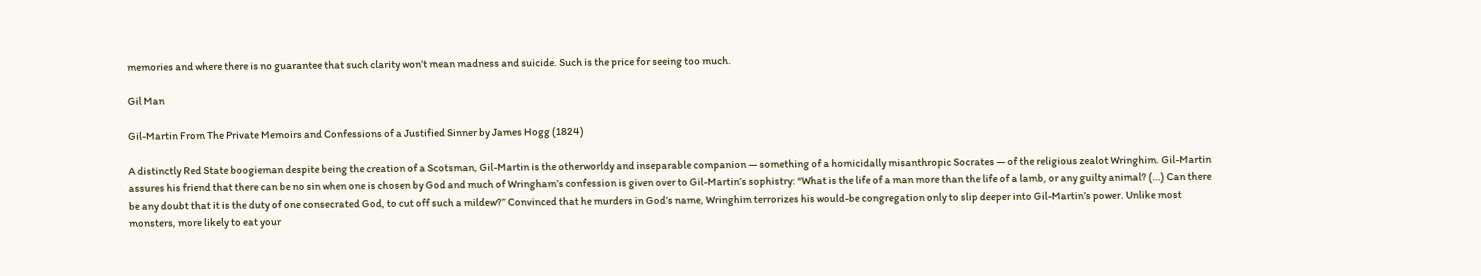memories and where there is no guarantee that such clarity won’t mean madness and suicide. Such is the price for seeing too much.

Gil Man

Gil-Martin From The Private Memoirs and Confessions of a Justified Sinner by James Hogg (1824)

A distinctly Red State boogieman despite being the creation of a Scotsman, Gil-Martin is the otherworldy and inseparable companion — something of a homicidally misanthropic Socrates — of the religious zealot Wringhim. Gil-Martin assures his friend that there can be no sin when one is chosen by God and much of Wringham’s confession is given over to Gil-Martin’s sophistry: “What is the life of a man more than the life of a lamb, or any guilty animal? (…) Can there be any doubt that it is the duty of one consecrated God, to cut off such a mildew?” Convinced that he murders in God’s name, Wringhim terrorizes his would-be congregation only to slip deeper into Gil-Martin’s power. Unlike most monsters, more likely to eat your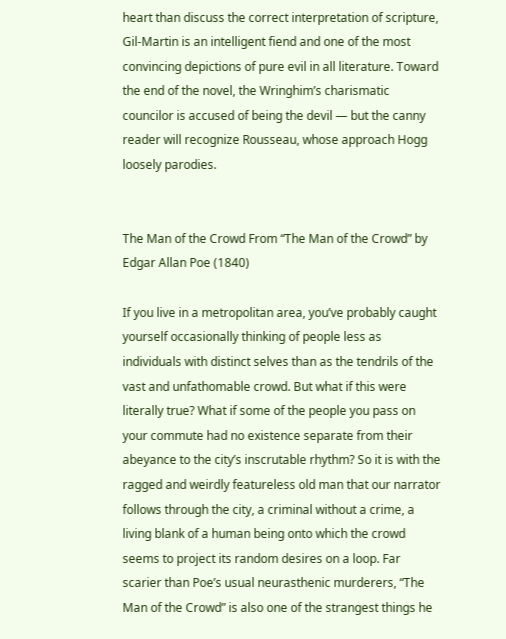heart than discuss the correct interpretation of scripture, Gil-Martin is an intelligent fiend and one of the most convincing depictions of pure evil in all literature. Toward the end of the novel, the Wringhim’s charismatic councilor is accused of being the devil — but the canny reader will recognize Rousseau, whose approach Hogg loosely parodies.


The Man of the Crowd From “The Man of the Crowd” by Edgar Allan Poe (1840)

If you live in a metropolitan area, you’ve probably caught yourself occasionally thinking of people less as individuals with distinct selves than as the tendrils of the vast and unfathomable crowd. But what if this were literally true? What if some of the people you pass on your commute had no existence separate from their abeyance to the city’s inscrutable rhythm? So it is with the ragged and weirdly featureless old man that our narrator follows through the city, a criminal without a crime, a living blank of a human being onto which the crowd seems to project its random desires on a loop. Far scarier than Poe’s usual neurasthenic murderers, “The Man of the Crowd” is also one of the strangest things he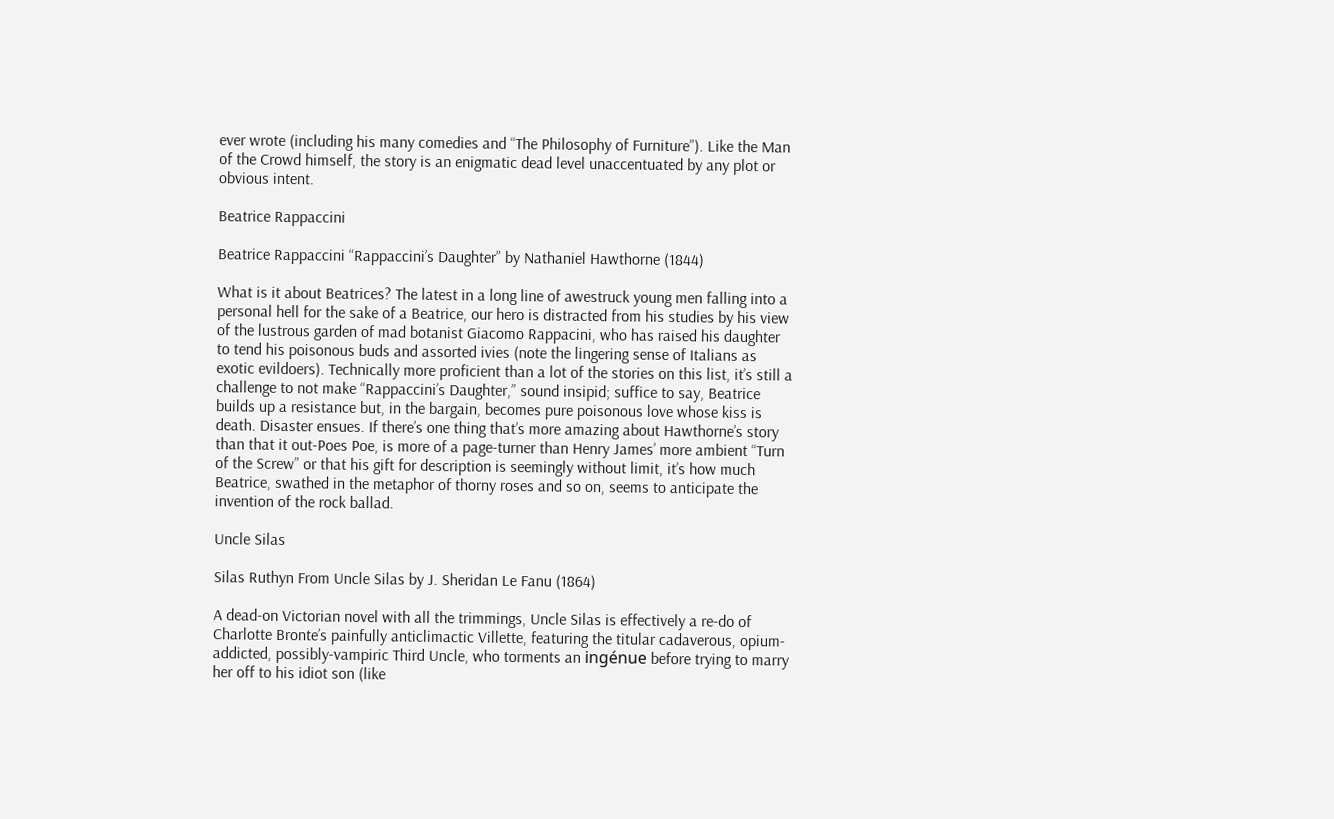ever wrote (including his many comedies and “The Philosophy of Furniture”). Like the Man of the Crowd himself, the story is an enigmatic dead level unaccentuated by any plot or obvious intent.

Beatrice Rappaccini

Beatrice Rappaccini “Rappaccini’s Daughter” by Nathaniel Hawthorne (1844)

What is it about Beatrices? The latest in a long line of awestruck young men falling into a personal hell for the sake of a Beatrice, our hero is distracted from his studies by his view of the lustrous garden of mad botanist Giacomo Rappacini, who has raised his daughter to tend his poisonous buds and assorted ivies (note the lingering sense of Italians as exotic evildoers). Technically more proficient than a lot of the stories on this list, it’s still a challenge to not make “Rappaccini’s Daughter,” sound insipid; suffice to say, Beatrice builds up a resistance but, in the bargain, becomes pure poisonous love whose kiss is death. Disaster ensues. If there’s one thing that’s more amazing about Hawthorne’s story than that it out-Poes Poe, is more of a page-turner than Henry James’ more ambient “Turn of the Screw” or that his gift for description is seemingly without limit, it’s how much Beatrice, swathed in the metaphor of thorny roses and so on, seems to anticipate the invention of the rock ballad.

Uncle Silas

Silas Ruthyn From Uncle Silas by J. Sheridan Le Fanu (1864)

A dead-on Victorian novel with all the trimmings, Uncle Silas is effectively a re-do of Charlotte Bronte’s painfully anticlimactic Villette, featuring the titular cadaverous, opium-addicted, possibly-vampiric Third Uncle, who torments an ingénue before trying to marry her off to his idiot son (like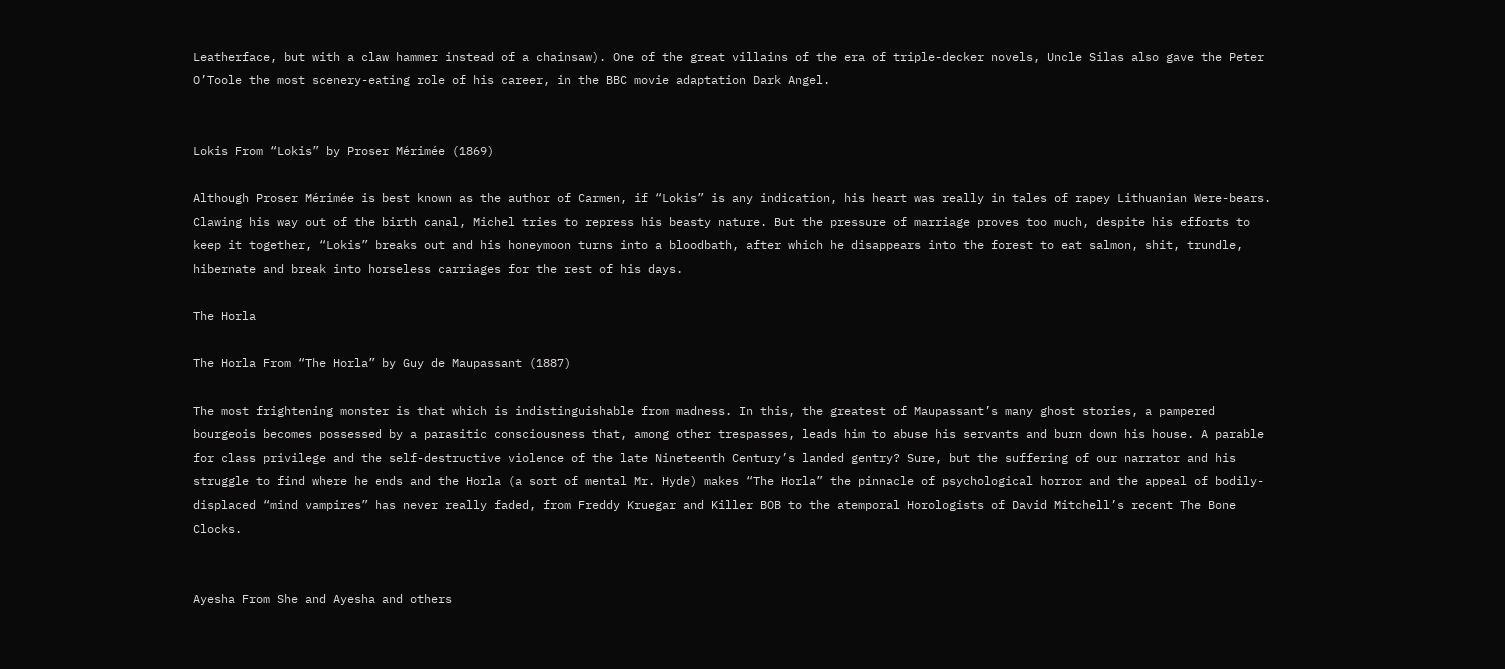Leatherface, but with a claw hammer instead of a chainsaw). One of the great villains of the era of triple-decker novels, Uncle Silas also gave the Peter O’Toole the most scenery-eating role of his career, in the BBC movie adaptation Dark Angel.


Lokis From “Lokis” by Proser Mérimée (1869)

Although Proser Mérimée is best known as the author of Carmen, if “Lokis” is any indication, his heart was really in tales of rapey Lithuanian Were-bears. Clawing his way out of the birth canal, Michel tries to repress his beasty nature. But the pressure of marriage proves too much, despite his efforts to keep it together, “Lokis” breaks out and his honeymoon turns into a bloodbath, after which he disappears into the forest to eat salmon, shit, trundle, hibernate and break into horseless carriages for the rest of his days.

The Horla

The Horla From “The Horla” by Guy de Maupassant (1887)

The most frightening monster is that which is indistinguishable from madness. In this, the greatest of Maupassant’s many ghost stories, a pampered bourgeois becomes possessed by a parasitic consciousness that, among other trespasses, leads him to abuse his servants and burn down his house. A parable for class privilege and the self-destructive violence of the late Nineteenth Century’s landed gentry? Sure, but the suffering of our narrator and his struggle to find where he ends and the Horla (a sort of mental Mr. Hyde) makes “The Horla” the pinnacle of psychological horror and the appeal of bodily-displaced “mind vampires” has never really faded, from Freddy Kruegar and Killer BOB to the atemporal Horologists of David Mitchell’s recent The Bone Clocks.


Ayesha From She and Ayesha and others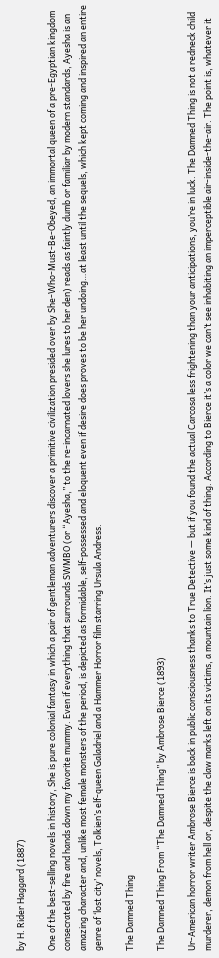by H. Rider Haggard (1887)

One of the best-selling novels in history, She is pure colonial fantasy in which a pair of gentleman adventurers discover a primitive civilization presided over by She-Who-Must-Be-Obeyed, an immortal queen of a pre-Egyptian kingdom consecrated by fire and hands down my favorite mummy. Even if everything that surrounds SWMBO (or “Ayesha,” to the re-incarnated lovers she lures to her den) reads as faintly dumb or familiar by modern standards, Ayesha is an amazing character and, unlike most female monsters of the period, is depicted as formidable, self-possessed and eloquent even if desire does proves to be her undoing…at least until the sequels, which kept coming and inspired an entire genre of ‘lost city’ novels, Tolkien’s elf-queen Galadriel and a Hammer Horror film starring Ursula Andress.

The Damned Thing

The Damned Thing From “The Damned Thing” by Ambrose Bierce (1893)

Ur-American horror writer Ambrose Bierce is back in public consciousness thanks to True Detective — but if you found the actual Carcosa less frightening than your anticipations, you’re in luck. The Damned Thing is not a redneck child murderer, demon from hell or, despite the claw marks left on its victims, a mountain lion. It’s just some kind of thing. According to Bierce it’s a color we can’t see inhabiting an imperceptible air-inside-the-air. The point is, whatever it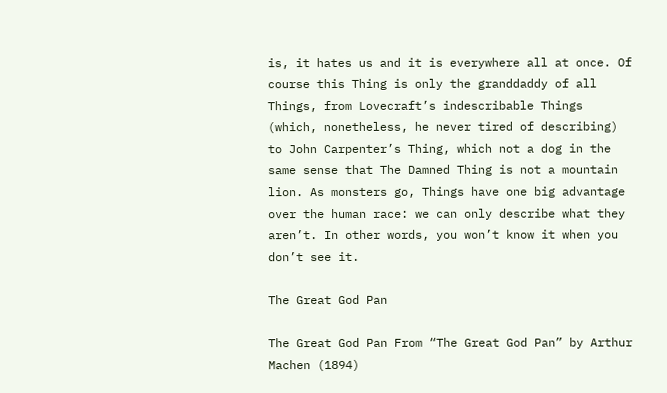is, it hates us and it is everywhere all at once. Of course this Thing is only the granddaddy of all Things, from Lovecraft’s indescribable Things (which, nonetheless, he never tired of describing) to John Carpenter’s Thing, which not a dog in the same sense that The Damned Thing is not a mountain lion. As monsters go, Things have one big advantage over the human race: we can only describe what they aren’t. In other words, you won’t know it when you don’t see it.

The Great God Pan

The Great God Pan From “The Great God Pan” by Arthur Machen (1894)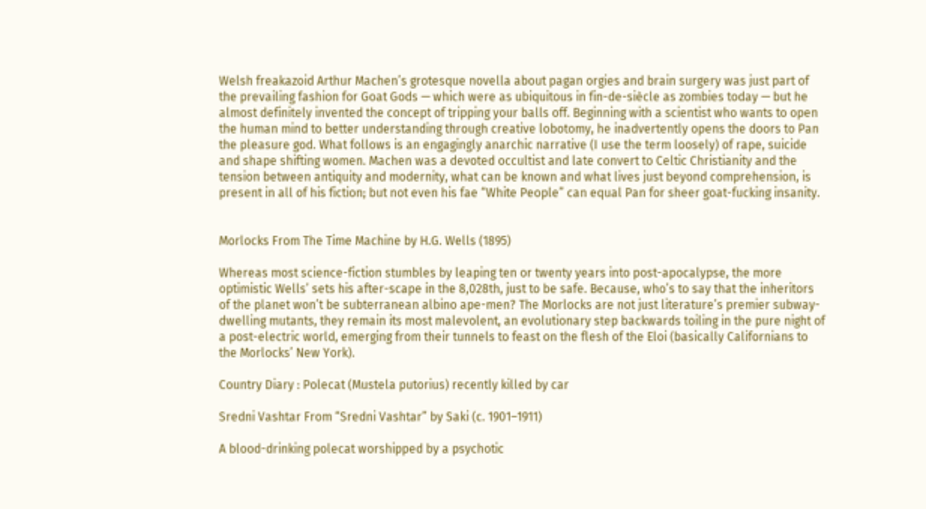Welsh freakazoid Arthur Machen’s grotesque novella about pagan orgies and brain surgery was just part of the prevailing fashion for Goat Gods — which were as ubiquitous in fin-de-siècle as zombies today — but he almost definitely invented the concept of tripping your balls off. Beginning with a scientist who wants to open the human mind to better understanding through creative lobotomy, he inadvertently opens the doors to Pan the pleasure god. What follows is an engagingly anarchic narrative (I use the term loosely) of rape, suicide and shape shifting women. Machen was a devoted occultist and late convert to Celtic Christianity and the tension between antiquity and modernity, what can be known and what lives just beyond comprehension, is present in all of his fiction; but not even his fae “White People” can equal Pan for sheer goat-fucking insanity.


Morlocks From The Time Machine by H.G. Wells (1895)

Whereas most science-fiction stumbles by leaping ten or twenty years into post-apocalypse, the more optimistic Wells’ sets his after-scape in the 8,028th, just to be safe. Because, who’s to say that the inheritors of the planet won’t be subterranean albino ape-men? The Morlocks are not just literature’s premier subway-dwelling mutants, they remain its most malevolent, an evolutionary step backwards toiling in the pure night of a post-electric world, emerging from their tunnels to feast on the flesh of the Eloi (basically Californians to the Morlocks’ New York).

Country Diary : Polecat (Mustela putorius) recently killed by car

Sredni Vashtar From “Sredni Vashtar” by Saki (c. 1901–1911)

A blood-drinking polecat worshipped by a psychotic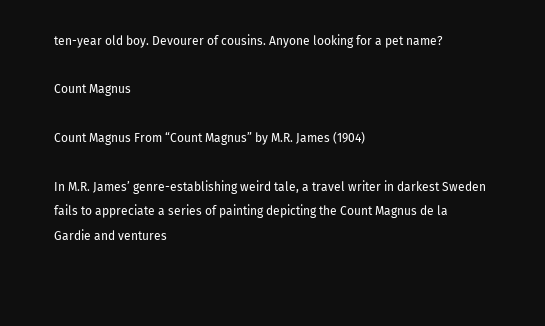ten-year old boy. Devourer of cousins. Anyone looking for a pet name?

Count Magnus

Count Magnus From “Count Magnus” by M.R. James (1904)

In M.R. James’ genre-establishing weird tale, a travel writer in darkest Sweden fails to appreciate a series of painting depicting the Count Magnus de la Gardie and ventures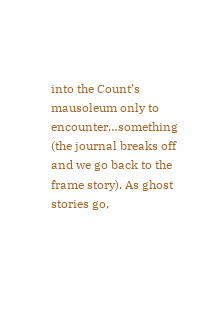into the Count’s mausoleum only to encounter…something (the journal breaks off and we go back to the frame story). As ghost stories go,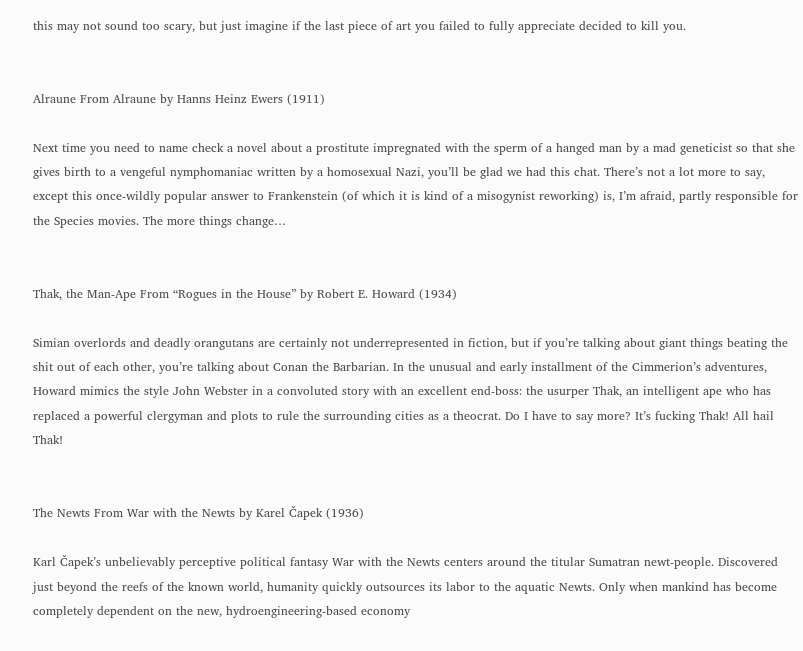this may not sound too scary, but just imagine if the last piece of art you failed to fully appreciate decided to kill you.


Alraune From Alraune by Hanns Heinz Ewers (1911)

Next time you need to name check a novel about a prostitute impregnated with the sperm of a hanged man by a mad geneticist so that she gives birth to a vengeful nymphomaniac written by a homosexual Nazi, you’ll be glad we had this chat. There’s not a lot more to say, except this once-wildly popular answer to Frankenstein (of which it is kind of a misogynist reworking) is, I’m afraid, partly responsible for the Species movies. The more things change…


Thak, the Man-Ape From “Rogues in the House” by Robert E. Howard (1934)

Simian overlords and deadly orangutans are certainly not underrepresented in fiction, but if you’re talking about giant things beating the shit out of each other, you’re talking about Conan the Barbarian. In the unusual and early installment of the Cimmerion’s adventures, Howard mimics the style John Webster in a convoluted story with an excellent end-boss: the usurper Thak, an intelligent ape who has replaced a powerful clergyman and plots to rule the surrounding cities as a theocrat. Do I have to say more? It’s fucking Thak! All hail Thak!


The Newts From War with the Newts by Karel Čapek (1936)

Karl Čapek’s unbelievably perceptive political fantasy War with the Newts centers around the titular Sumatran newt-people. Discovered just beyond the reefs of the known world, humanity quickly outsources its labor to the aquatic Newts. Only when mankind has become completely dependent on the new, hydroengineering-based economy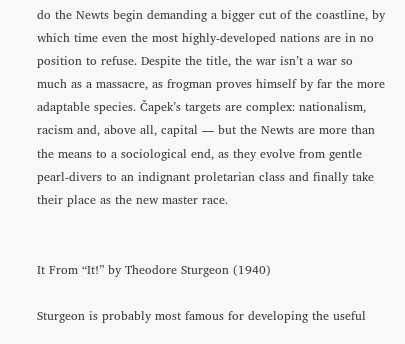do the Newts begin demanding a bigger cut of the coastline, by which time even the most highly-developed nations are in no position to refuse. Despite the title, the war isn’t a war so much as a massacre, as frogman proves himself by far the more adaptable species. Čapek’s targets are complex: nationalism, racism and, above all, capital — but the Newts are more than the means to a sociological end, as they evolve from gentle pearl-divers to an indignant proletarian class and finally take their place as the new master race.


It From “It!” by Theodore Sturgeon (1940)

Sturgeon is probably most famous for developing the useful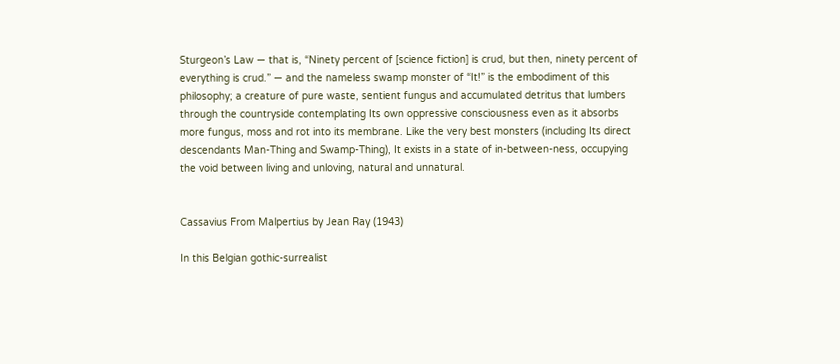Sturgeon’s Law — that is, “Ninety percent of [science fiction] is crud, but then, ninety percent of everything is crud.” — and the nameless swamp monster of “It!” is the embodiment of this philosophy; a creature of pure waste, sentient fungus and accumulated detritus that lumbers through the countryside contemplating Its own oppressive consciousness even as it absorbs more fungus, moss and rot into its membrane. Like the very best monsters (including Its direct descendants Man-Thing and Swamp-Thing), It exists in a state of in-between-ness, occupying the void between living and unloving, natural and unnatural.


Cassavius From Malpertius by Jean Ray (1943)

In this Belgian gothic-surrealist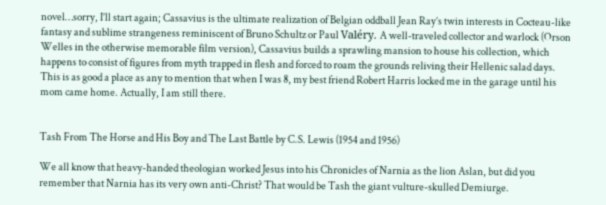novel…sorry, I’ll start again; Cassavius is the ultimate realization of Belgian oddball Jean Ray’s twin interests in Cocteau-like fantasy and sublime strangeness reminiscent of Bruno Schultz or Paul Valéry. A well-traveled collector and warlock (Orson Welles in the otherwise memorable film version), Cassavius builds a sprawling mansion to house his collection, which happens to consist of figures from myth trapped in flesh and forced to roam the grounds reliving their Hellenic salad days. This is as good a place as any to mention that when I was 8, my best friend Robert Harris locked me in the garage until his mom came home. Actually, I am still there.


Tash From The Horse and His Boy and The Last Battle by C.S. Lewis (1954 and 1956)

We all know that heavy-handed theologian worked Jesus into his Chronicles of Narnia as the lion Aslan, but did you remember that Narnia has its very own anti-Christ? That would be Tash the giant vulture-skulled Demiurge.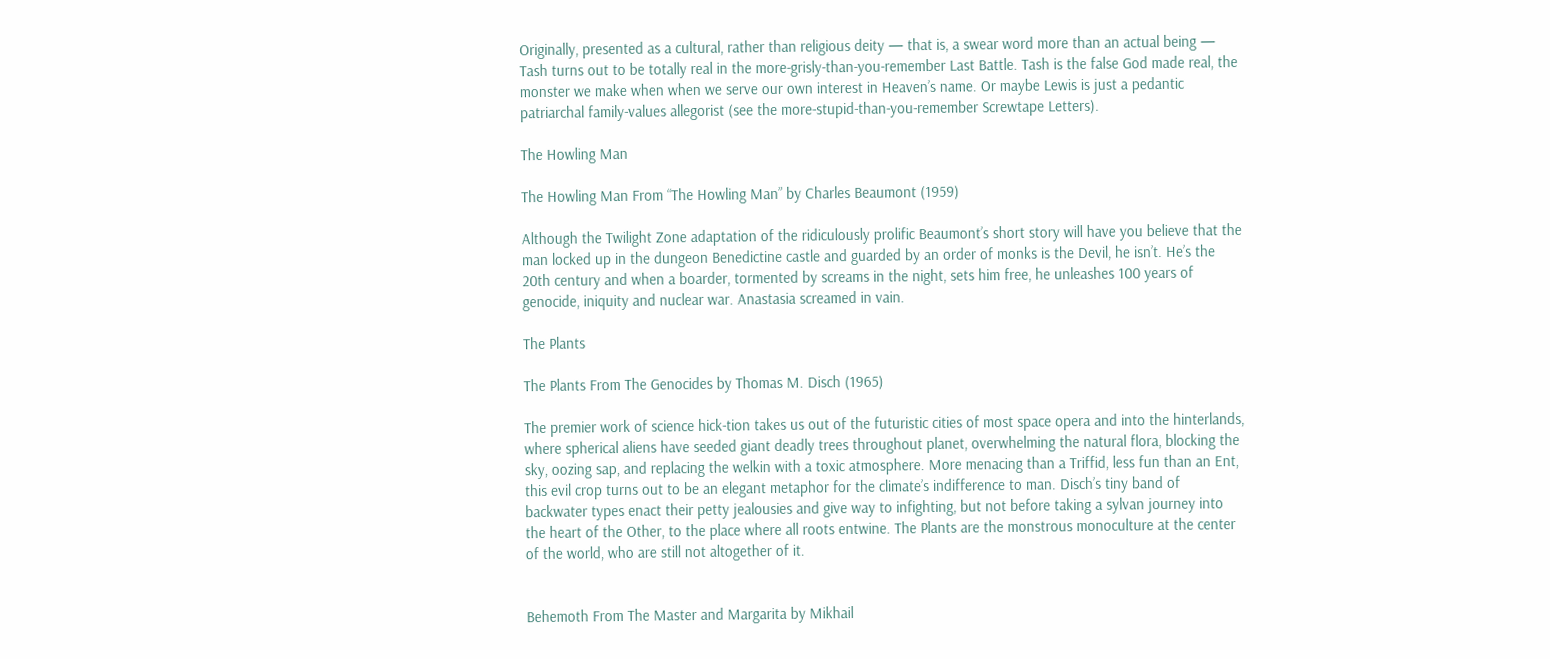Originally, presented as a cultural, rather than religious deity — that is, a swear word more than an actual being — Tash turns out to be totally real in the more-grisly-than-you-remember Last Battle. Tash is the false God made real, the monster we make when when we serve our own interest in Heaven’s name. Or maybe Lewis is just a pedantic patriarchal family-values allegorist (see the more-stupid-than-you-remember Screwtape Letters).

The Howling Man

The Howling Man From “The Howling Man” by Charles Beaumont (1959)

Although the Twilight Zone adaptation of the ridiculously prolific Beaumont’s short story will have you believe that the man locked up in the dungeon Benedictine castle and guarded by an order of monks is the Devil, he isn’t. He’s the 20th century and when a boarder, tormented by screams in the night, sets him free, he unleashes 100 years of genocide, iniquity and nuclear war. Anastasia screamed in vain.

The Plants

The Plants From The Genocides by Thomas M. Disch (1965)

The premier work of science hick-tion takes us out of the futuristic cities of most space opera and into the hinterlands, where spherical aliens have seeded giant deadly trees throughout planet, overwhelming the natural flora, blocking the sky, oozing sap, and replacing the welkin with a toxic atmosphere. More menacing than a Triffid, less fun than an Ent, this evil crop turns out to be an elegant metaphor for the climate’s indifference to man. Disch’s tiny band of backwater types enact their petty jealousies and give way to infighting, but not before taking a sylvan journey into the heart of the Other, to the place where all roots entwine. The Plants are the monstrous monoculture at the center of the world, who are still not altogether of it.


Behemoth From The Master and Margarita by Mikhail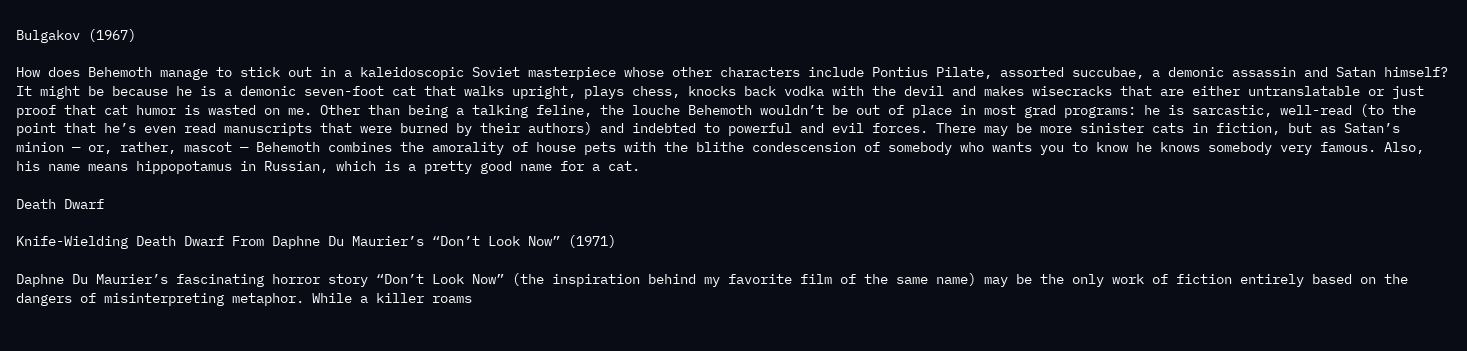Bulgakov (1967)

How does Behemoth manage to stick out in a kaleidoscopic Soviet masterpiece whose other characters include Pontius Pilate, assorted succubae, a demonic assassin and Satan himself? It might be because he is a demonic seven-foot cat that walks upright, plays chess, knocks back vodka with the devil and makes wisecracks that are either untranslatable or just proof that cat humor is wasted on me. Other than being a talking feline, the louche Behemoth wouldn’t be out of place in most grad programs: he is sarcastic, well-read (to the point that he’s even read manuscripts that were burned by their authors) and indebted to powerful and evil forces. There may be more sinister cats in fiction, but as Satan’s minion — or, rather, mascot — Behemoth combines the amorality of house pets with the blithe condescension of somebody who wants you to know he knows somebody very famous. Also, his name means hippopotamus in Russian, which is a pretty good name for a cat.

Death Dwarf

Knife-Wielding Death Dwarf From Daphne Du Maurier’s “Don’t Look Now” (1971)

Daphne Du Maurier’s fascinating horror story “Don’t Look Now” (the inspiration behind my favorite film of the same name) may be the only work of fiction entirely based on the dangers of misinterpreting metaphor. While a killer roams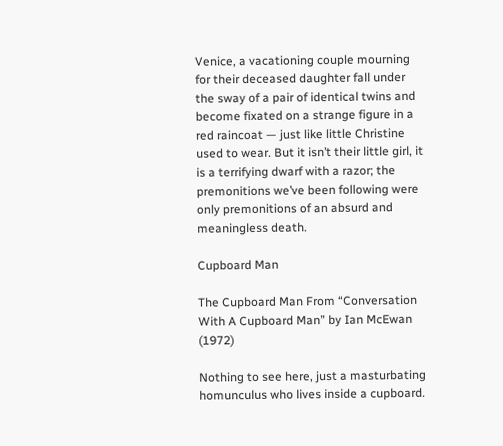Venice, a vacationing couple mourning for their deceased daughter fall under the sway of a pair of identical twins and become fixated on a strange figure in a red raincoat — just like little Christine used to wear. But it isn’t their little girl, it is a terrifying dwarf with a razor; the premonitions we’ve been following were only premonitions of an absurd and meaningless death.

Cupboard Man

The Cupboard Man From “Conversation With A Cupboard Man” by Ian McEwan (1972)

Nothing to see here, just a masturbating homunculus who lives inside a cupboard.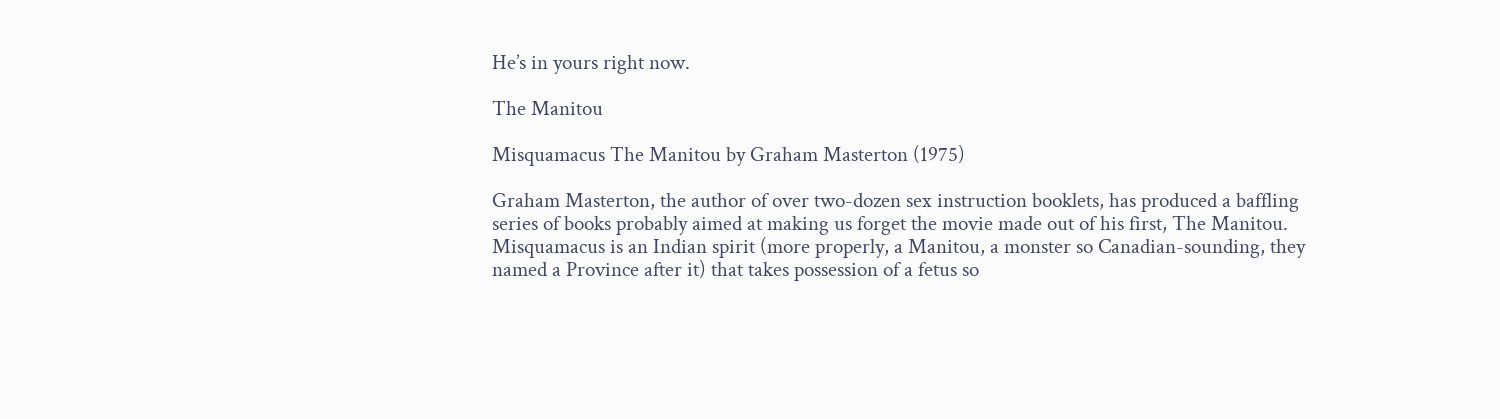He’s in yours right now.

The Manitou

Misquamacus The Manitou by Graham Masterton (1975)

Graham Masterton, the author of over two-dozen sex instruction booklets, has produced a baffling series of books probably aimed at making us forget the movie made out of his first, The Manitou. Misquamacus is an Indian spirit (more properly, a Manitou, a monster so Canadian-sounding, they named a Province after it) that takes possession of a fetus so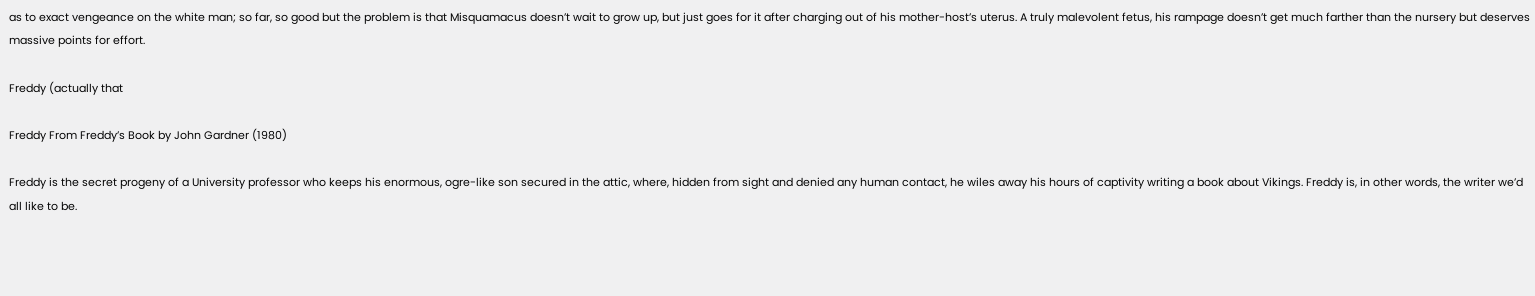as to exact vengeance on the white man; so far, so good but the problem is that Misquamacus doesn’t wait to grow up, but just goes for it after charging out of his mother-host’s uterus. A truly malevolent fetus, his rampage doesn’t get much farther than the nursery but deserves massive points for effort.

Freddy (actually that

Freddy From Freddy’s Book by John Gardner (1980)

Freddy is the secret progeny of a University professor who keeps his enormous, ogre-like son secured in the attic, where, hidden from sight and denied any human contact, he wiles away his hours of captivity writing a book about Vikings. Freddy is, in other words, the writer we’d all like to be.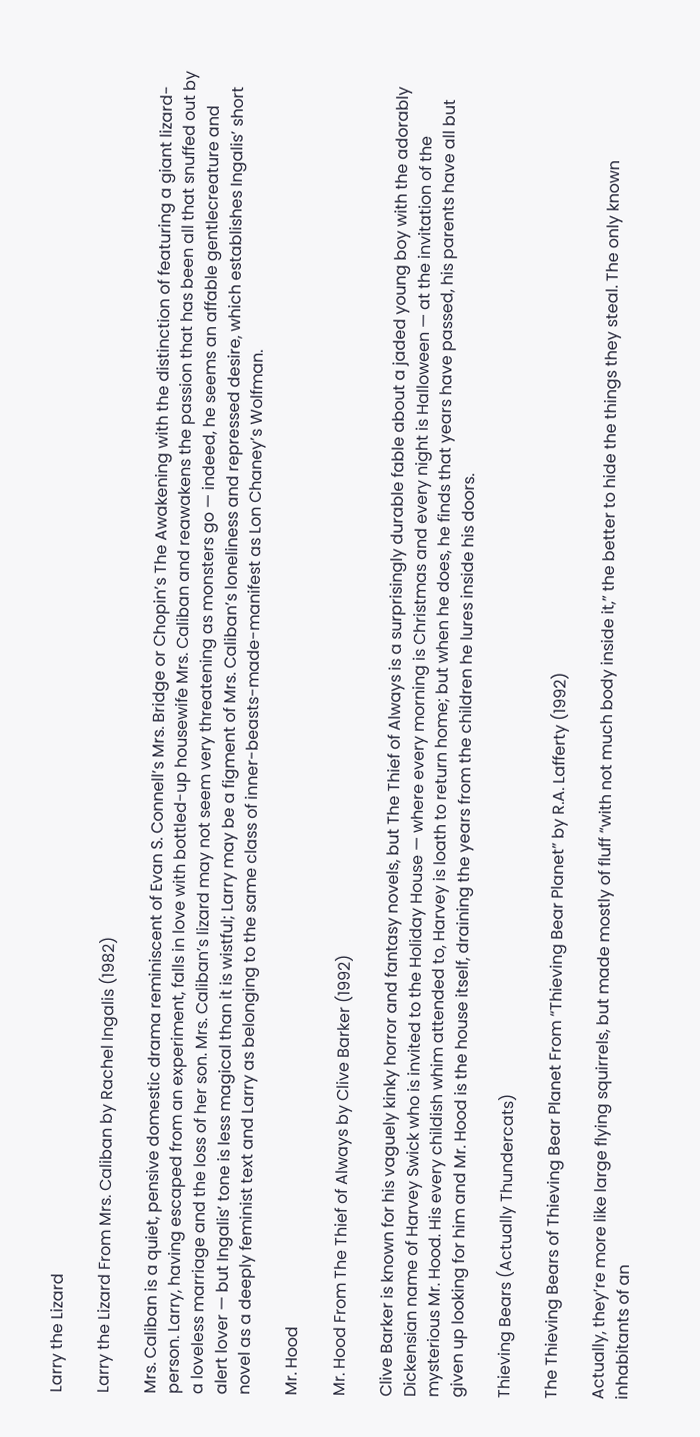Larry the Lizard

Larry the Lizard From Mrs. Caliban by Rachel Ingalis (1982)

Mrs. Caliban is a quiet, pensive domestic drama reminiscent of Evan S. Connell’s Mrs. Bridge or Chopin’s The Awakening with the distinction of featuring a giant lizard-person. Larry, having escaped from an experiment, falls in love with bottled-up housewife Mrs. Caliban and reawakens the passion that has been all that snuffed out by a loveless marriage and the loss of her son. Mrs. Caliban’s lizard may not seem very threatening as monsters go — indeed, he seems an affable gentlecreature and alert lover — but Ingalis’ tone is less magical than it is wistful; Larry may be a figment of Mrs. Caliban’s loneliness and repressed desire, which establishes Ingalis’ short novel as a deeply feminist text and Larry as belonging to the same class of inner-beasts-made-manifest as Lon Chaney’s Wolfman.

Mr. Hood

Mr. Hood From The Thief of Always by Clive Barker (1992)

Clive Barker is known for his vaguely kinky horror and fantasy novels, but The Thief of Always is a surprisingly durable fable about a jaded young boy with the adorably Dickensian name of Harvey Swick who is invited to the Holiday House — where every morning is Christmas and every night is Halloween — at the invitation of the mysterious Mr. Hood. His every childish whim attended to, Harvey is loath to return home; but when he does, he finds that years have passed, his parents have all but given up looking for him and Mr. Hood is the house itself, draining the years from the children he lures inside his doors.

Thieving Bears (Actually Thundercats)

The Thieving Bears of Thieving Bear Planet From “Thieving Bear Planet” by R.A. Lafferty (1992)

Actually, they’re more like large flying squirrels, but made mostly of fluff “with not much body inside it,” the better to hide the things they steal. The only known inhabitants of an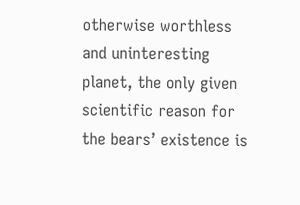otherwise worthless and uninteresting planet, the only given scientific reason for the bears’ existence is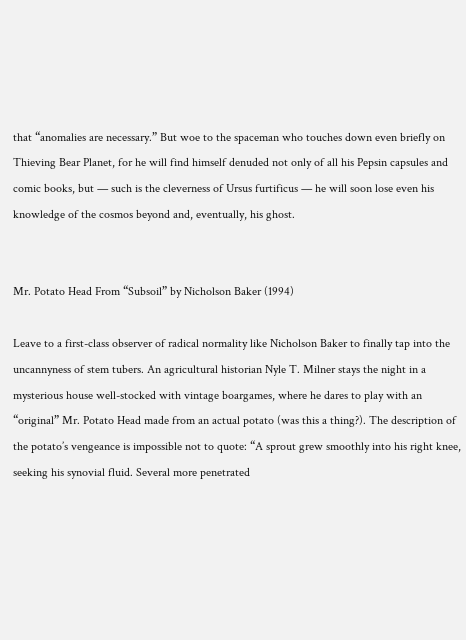that “anomalies are necessary.” But woe to the spaceman who touches down even briefly on Thieving Bear Planet, for he will find himself denuded not only of all his Pepsin capsules and comic books, but — such is the cleverness of Ursus furtificus — he will soon lose even his knowledge of the cosmos beyond and, eventually, his ghost.


Mr. Potato Head From “Subsoil” by Nicholson Baker (1994)

Leave to a first-class observer of radical normality like Nicholson Baker to finally tap into the uncannyness of stem tubers. An agricultural historian Nyle T. Milner stays the night in a mysterious house well-stocked with vintage boargames, where he dares to play with an “original” Mr. Potato Head made from an actual potato (was this a thing?). The description of the potato’s vengeance is impossible not to quote: “A sprout grew smoothly into his right knee, seeking his synovial fluid. Several more penetrated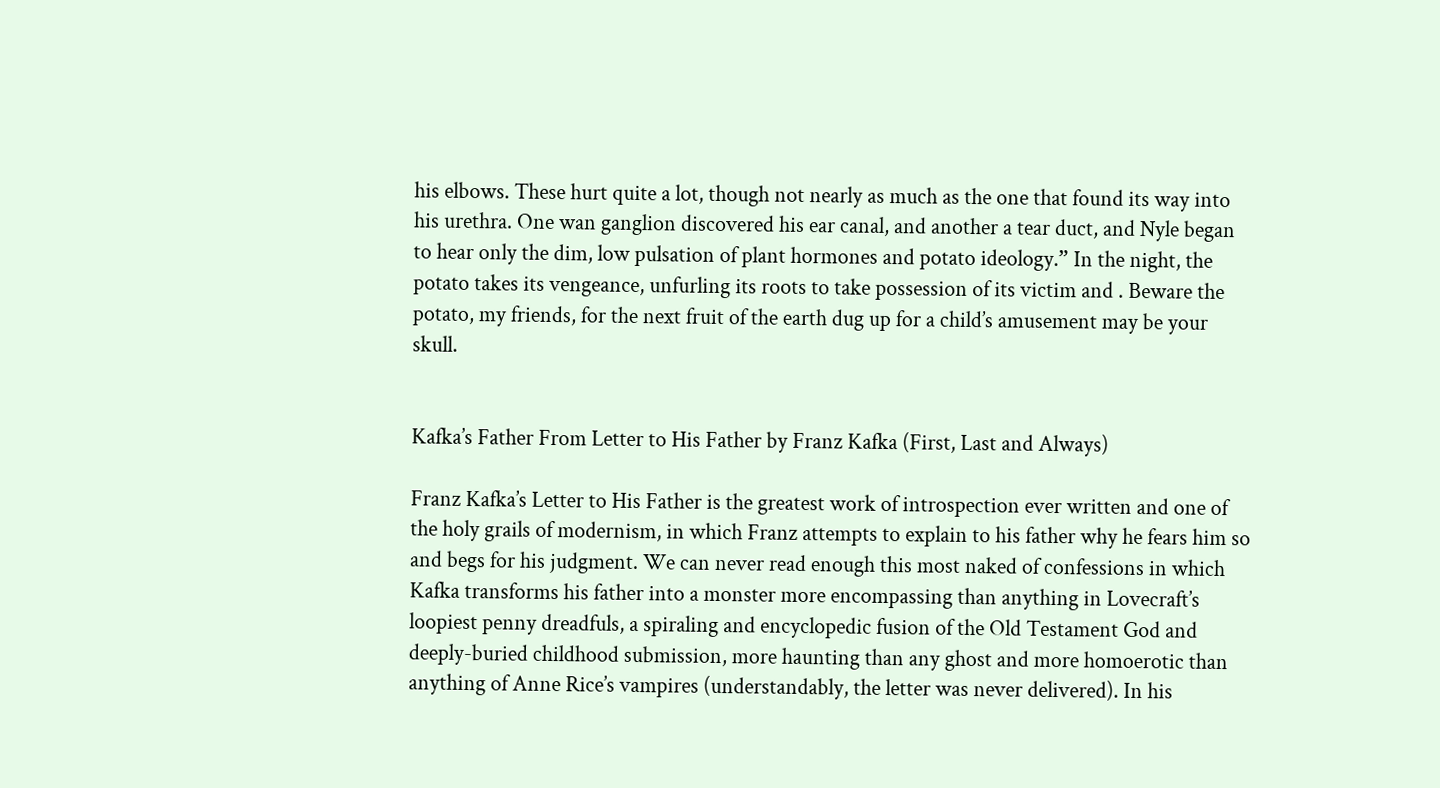his elbows. These hurt quite a lot, though not nearly as much as the one that found its way into his urethra. One wan ganglion discovered his ear canal, and another a tear duct, and Nyle began to hear only the dim, low pulsation of plant hormones and potato ideology.” In the night, the potato takes its vengeance, unfurling its roots to take possession of its victim and . Beware the potato, my friends, for the next fruit of the earth dug up for a child’s amusement may be your skull.


Kafka’s Father From Letter to His Father by Franz Kafka (First, Last and Always)

Franz Kafka’s Letter to His Father is the greatest work of introspection ever written and one of the holy grails of modernism, in which Franz attempts to explain to his father why he fears him so and begs for his judgment. We can never read enough this most naked of confessions in which Kafka transforms his father into a monster more encompassing than anything in Lovecraft’s loopiest penny dreadfuls, a spiraling and encyclopedic fusion of the Old Testament God and deeply-buried childhood submission, more haunting than any ghost and more homoerotic than anything of Anne Rice’s vampires (understandably, the letter was never delivered). In his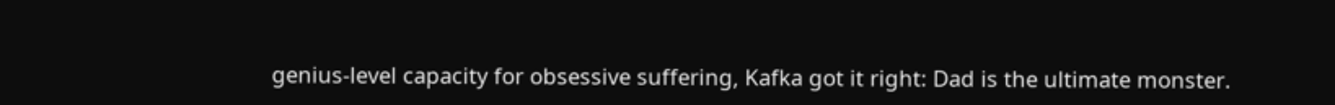genius-level capacity for obsessive suffering, Kafka got it right: Dad is the ultimate monster.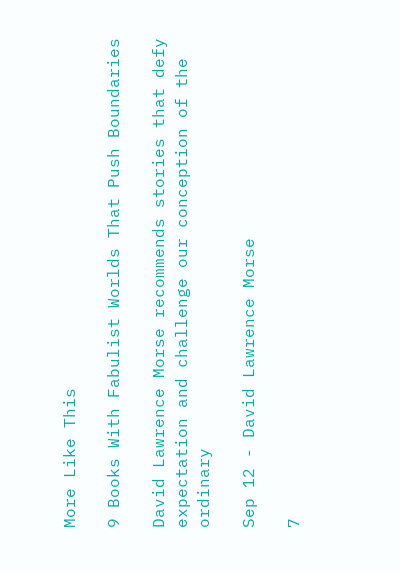More Like This

9 Books With Fabulist Worlds That Push Boundaries

David Lawrence Morse recommends stories that defy expectation and challenge our conception of the ordinary

Sep 12 - David Lawrence Morse

7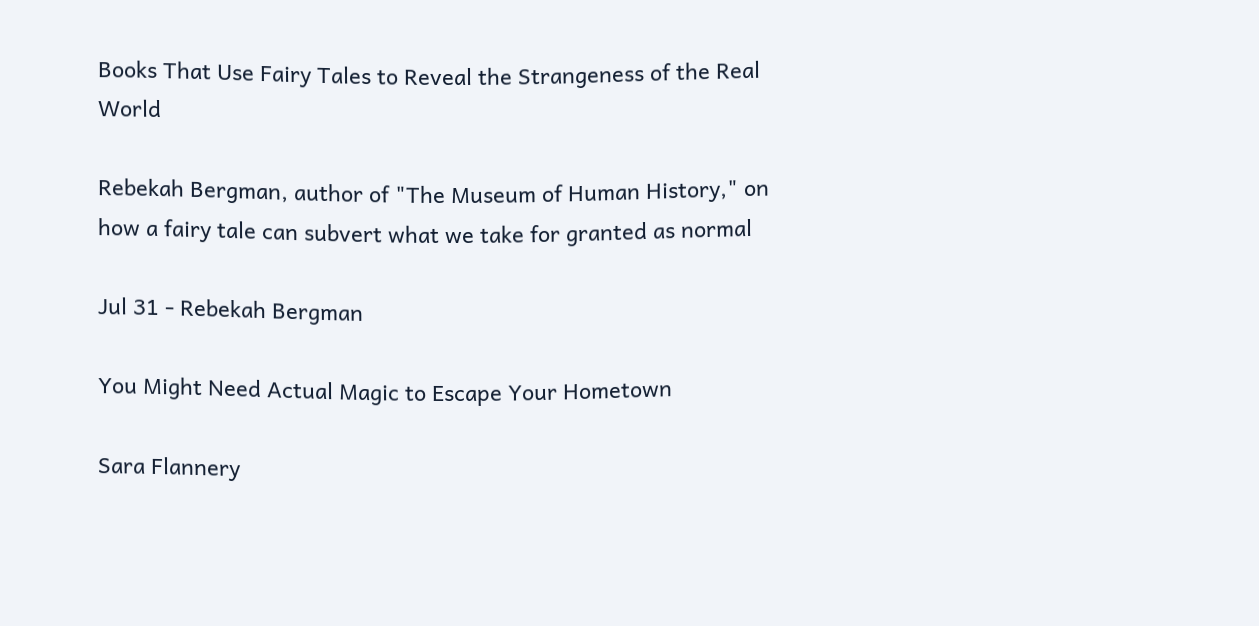Books That Use Fairy Tales to Reveal the Strangeness of the Real World

Rebekah Bergman, author of "The Museum of Human History," on how a fairy tale can subvert what we take for granted as normal

Jul 31 - Rebekah Bergman

You Might Need Actual Magic to Escape Your Hometown

Sara Flannery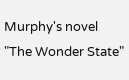Murphy's novel "The Wonder State"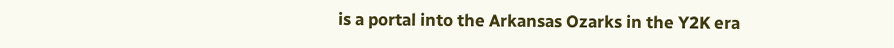is a portal into the Arkansas Ozarks in the Y2K era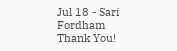Jul 18 - Sari Fordham
Thank You!